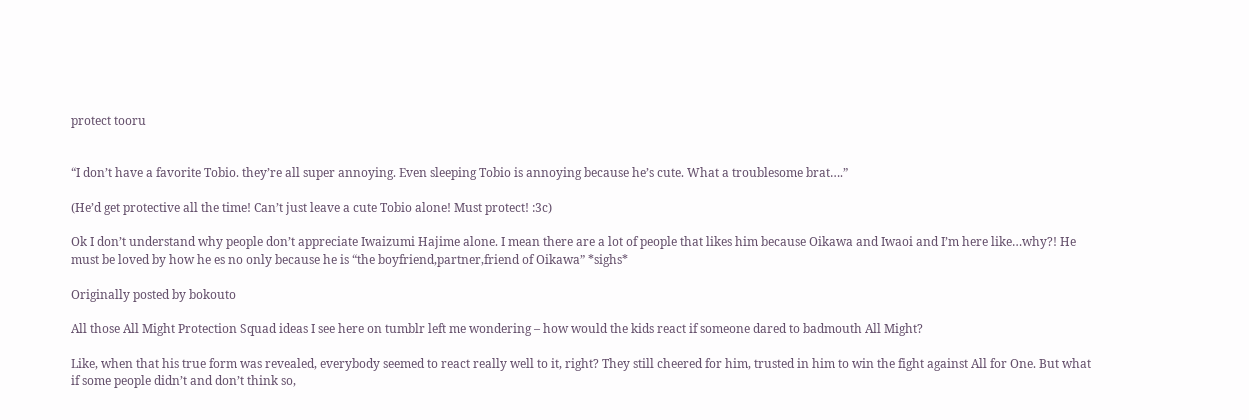protect tooru


“I don’t have a favorite Tobio. they’re all super annoying. Even sleeping Tobio is annoying because he’s cute. What a troublesome brat….”

(He’d get protective all the time! Can’t just leave a cute Tobio alone! Must protect! :3c)

Ok I don’t understand why people don’t appreciate Iwaizumi Hajime alone. I mean there are a lot of people that likes him because Oikawa and Iwaoi and I’m here like…why?! He must be loved by how he es no only because he is “the boyfriend,partner,friend of Oikawa” *sighs*

Originally posted by bokouto

All those All Might Protection Squad ideas I see here on tumblr left me wondering – how would the kids react if someone dared to badmouth All Might?

Like, when that his true form was revealed, everybody seemed to react really well to it, right? They still cheered for him, trusted in him to win the fight against All for One. But what if some people didn’t and don’t think so,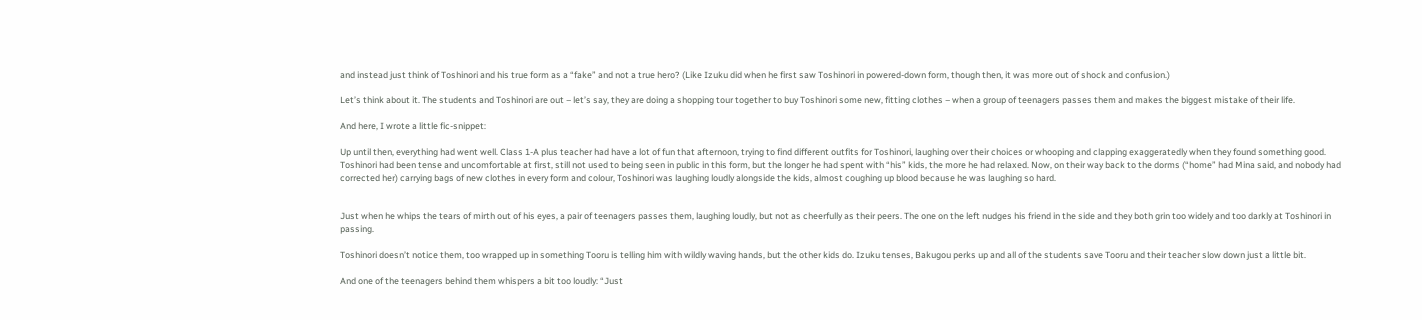and instead just think of Toshinori and his true form as a “fake” and not a true hero? (Like Izuku did when he first saw Toshinori in powered-down form, though then, it was more out of shock and confusion.)

Let’s think about it. The students and Toshinori are out – let’s say, they are doing a shopping tour together to buy Toshinori some new, fitting clothes – when a group of teenagers passes them and makes the biggest mistake of their life.

And here, I wrote a little fic-snippet:

Up until then, everything had went well. Class 1-A plus teacher had have a lot of fun that afternoon, trying to find different outfits for Toshinori, laughing over their choices or whooping and clapping exaggeratedly when they found something good. Toshinori had been tense and uncomfortable at first, still not used to being seen in public in this form, but the longer he had spent with “his” kids, the more he had relaxed. Now, on their way back to the dorms (“home” had Mina said, and nobody had corrected her) carrying bags of new clothes in every form and colour, Toshinori was laughing loudly alongside the kids, almost coughing up blood because he was laughing so hard.


Just when he whips the tears of mirth out of his eyes, a pair of teenagers passes them, laughing loudly, but not as cheerfully as their peers. The one on the left nudges his friend in the side and they both grin too widely and too darkly at Toshinori in passing.

Toshinori doesn’t notice them, too wrapped up in something Tooru is telling him with wildly waving hands, but the other kids do. Izuku tenses, Bakugou perks up and all of the students save Tooru and their teacher slow down just a little bit.

And one of the teenagers behind them whispers a bit too loudly: “Just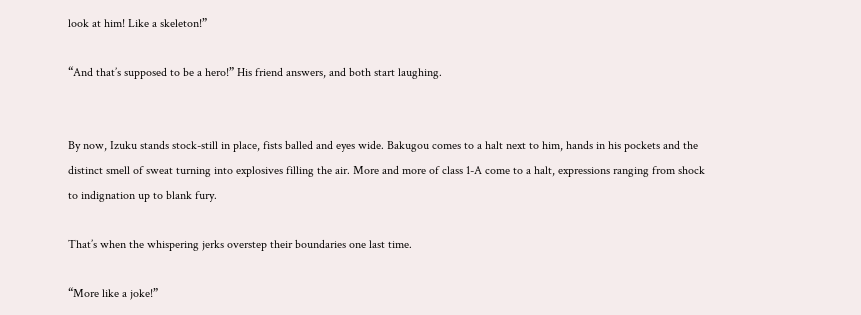look at him! Like a skeleton!”

“And that’s supposed to be a hero!” His friend answers, and both start laughing.


By now, Izuku stands stock-still in place, fists balled and eyes wide. Bakugou comes to a halt next to him, hands in his pockets and the distinct smell of sweat turning into explosives filling the air. More and more of class 1-A come to a halt, expressions ranging from shock to indignation up to blank fury.

That’s when the whispering jerks overstep their boundaries one last time.

“More like a joke!”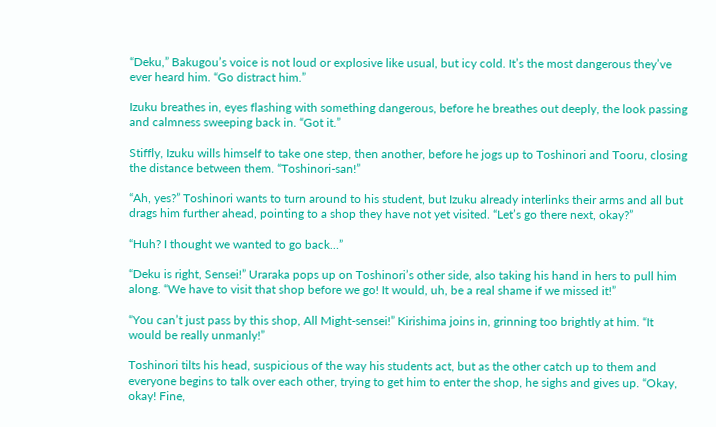“Deku,” Bakugou’s voice is not loud or explosive like usual, but icy cold. It’s the most dangerous they’ve ever heard him. “Go distract him.”

Izuku breathes in, eyes flashing with something dangerous, before he breathes out deeply, the look passing and calmness sweeping back in. “Got it.”

Stiffly, Izuku wills himself to take one step, then another, before he jogs up to Toshinori and Tooru, closing the distance between them. “Toshinori-san!”

“Ah, yes?” Toshinori wants to turn around to his student, but Izuku already interlinks their arms and all but drags him further ahead, pointing to a shop they have not yet visited. “Let’s go there next, okay?”

“Huh? I thought we wanted to go back…”

“Deku is right, Sensei!” Uraraka pops up on Toshinori’s other side, also taking his hand in hers to pull him along. “We have to visit that shop before we go! It would, uh, be a real shame if we missed it!”

“You can’t just pass by this shop, All Might-sensei!” Kirishima joins in, grinning too brightly at him. “It would be really unmanly!”

Toshinori tilts his head, suspicious of the way his students act, but as the other catch up to them and everyone begins to talk over each other, trying to get him to enter the shop, he sighs and gives up. “Okay, okay! Fine,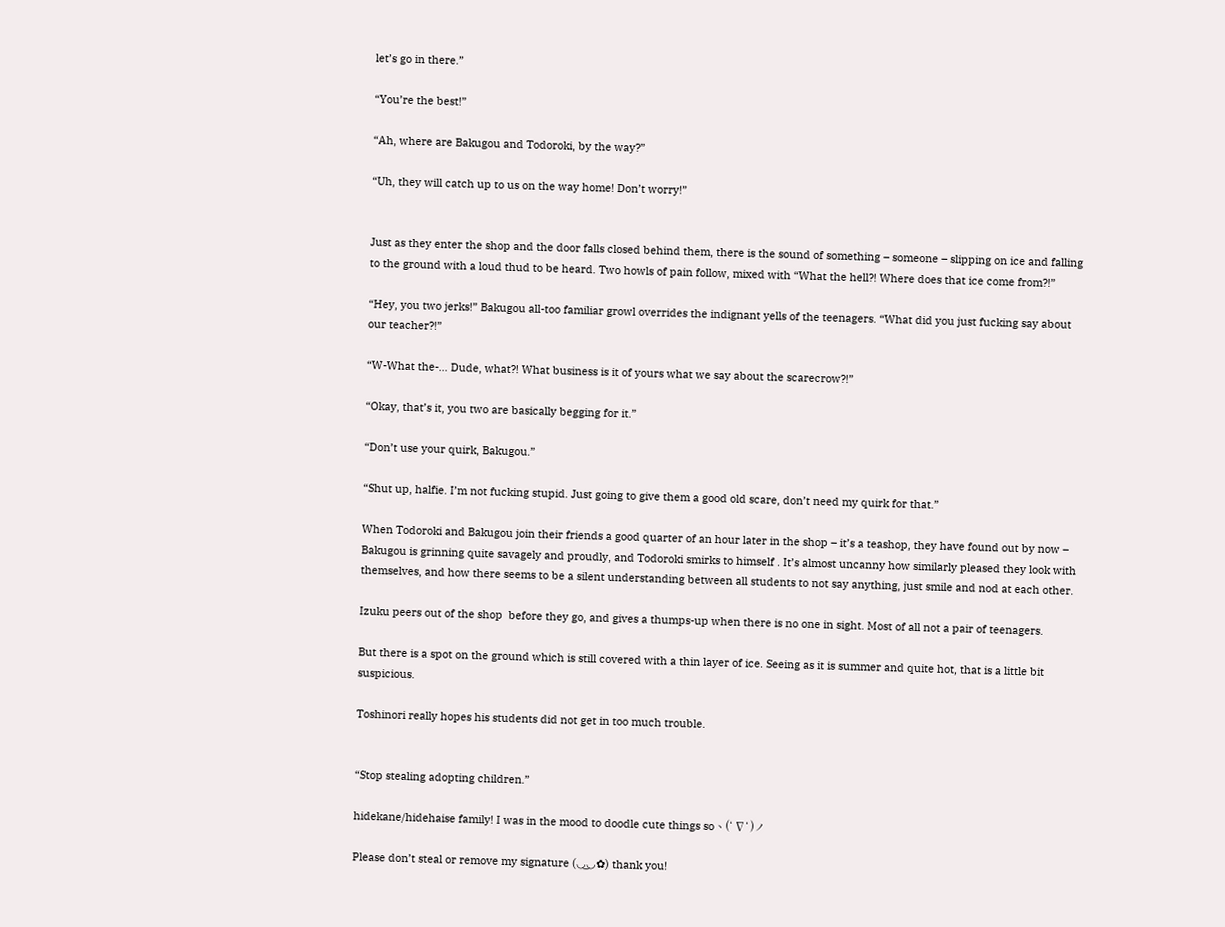let’s go in there.”

“You’re the best!”

“Ah, where are Bakugou and Todoroki, by the way?”

“Uh, they will catch up to us on the way home! Don’t worry!”


Just as they enter the shop and the door falls closed behind them, there is the sound of something – someone – slipping on ice and falling to the ground with a loud thud to be heard. Two howls of pain follow, mixed with “What the hell?! Where does that ice come from?!”

“Hey, you two jerks!” Bakugou all-too familiar growl overrides the indignant yells of the teenagers. “What did you just fucking say about our teacher?!”

“W-What the-… Dude, what?! What business is it of yours what we say about the scarecrow?!”

“Okay, that’s it, you two are basically begging for it.”

“Don’t use your quirk, Bakugou.”

“Shut up, halfie. I’m not fucking stupid. Just going to give them a good old scare, don’t need my quirk for that.”

When Todoroki and Bakugou join their friends a good quarter of an hour later in the shop – it’s a teashop, they have found out by now – Bakugou is grinning quite savagely and proudly, and Todoroki smirks to himself . It’s almost uncanny how similarly pleased they look with themselves, and how there seems to be a silent understanding between all students to not say anything, just smile and nod at each other.

Izuku peers out of the shop  before they go, and gives a thumps-up when there is no one in sight. Most of all not a pair of teenagers.

But there is a spot on the ground which is still covered with a thin layer of ice. Seeing as it is summer and quite hot, that is a little bit suspicious.

Toshinori really hopes his students did not get in too much trouble.


“Stop stealing adopting children.”

hidekane/hidehaise family! I was in the mood to doodle cute things soヽ(‘ ∇‘ )ノ

Please don’t steal or remove my signature (◡‿◡✿) thank you!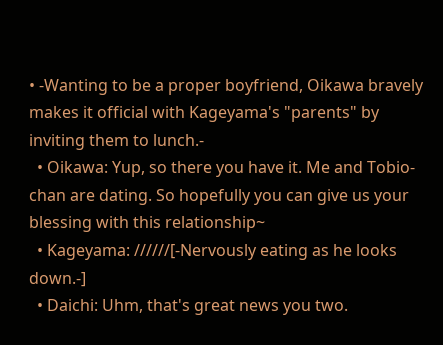• -Wanting to be a proper boyfriend, Oikawa bravely makes it official with Kageyama's "parents" by inviting them to lunch.-
  • Oikawa: Yup, so there you have it. Me and Tobio-chan are dating. So hopefully you can give us your blessing with this relationship~
  • Kageyama: //////[-Nervously eating as he looks down.-]
  • Daichi: Uhm, that's great news you two.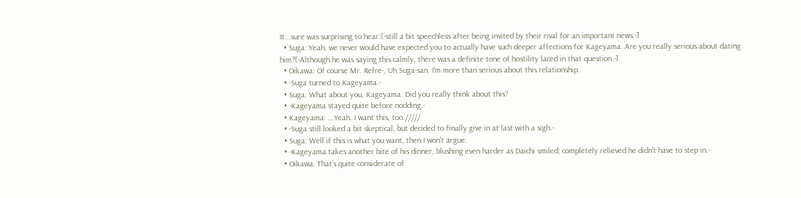It...sure was surprising to hear.[-still a bit speechless after being invited by their rival for an important news.-]
  • Suga: Yeah, we never would have expected you to actually have such deeper affections for Kageyama. Are you really serious about dating him?[-Although he was saying this calmly, there was a definite tone of hostility laced in that question.-]
  • Oikawa: Of course Mr. Refre-, Uh Suga-san. I'm more than serious about this relationship.
  • -Suga turned to Kageyama.-
  • Suga: What about you, Kageyama. Did you really think about this?
  • -Kageyama stayed quite before nodding.-
  • Kageyama: ...Yeah. I want this, too./////
  • -Suga still looked a bit skeptical, but decided to finally give in at last with a sigh.-
  • Suga: Well if this is what you want, then I won't argue.
  • -Kageyama takes another bite of his dinner, blushing even harder as Daichi smiled; completely relieved he didn't have to step in.-
  • Oikawa: That's quite considerate of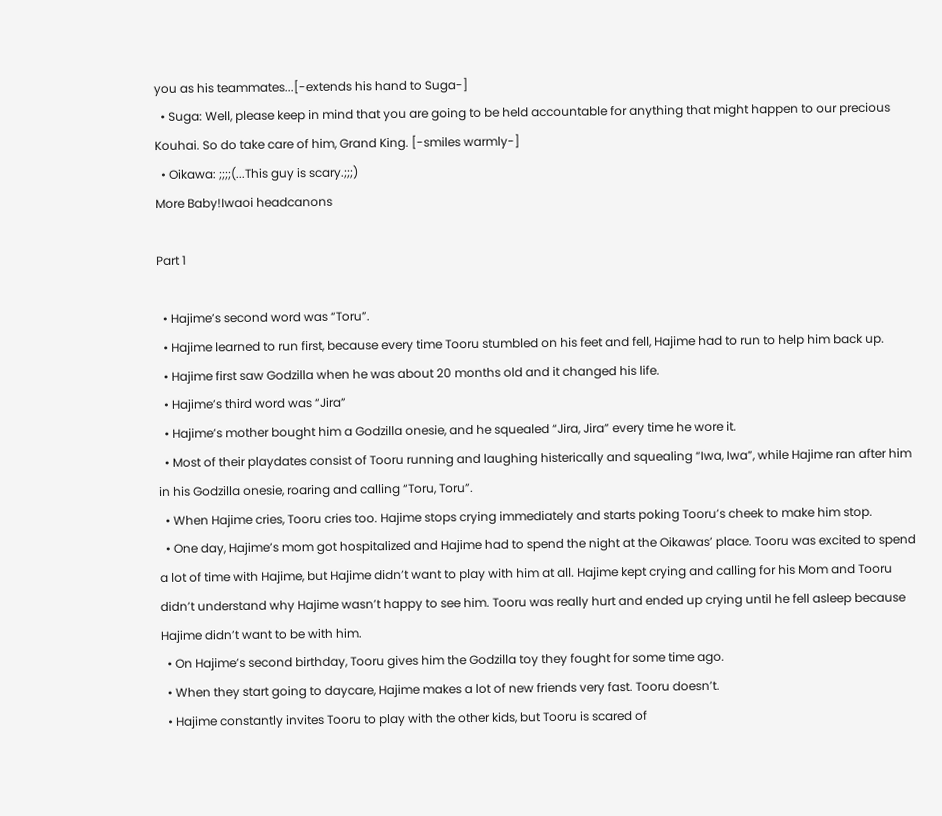you as his teammates...[-extends his hand to Suga-]
  • Suga: Well, please keep in mind that you are going to be held accountable for anything that might happen to our precious Kouhai. So do take care of him, Grand King. [-smiles warmly-]
  • Oikawa: ;;;;(...This guy is scary.;;;)
More Baby!Iwaoi headcanons

Part 1

  • Hajime’s second word was “Toru”.
  • Hajime learned to run first, because every time Tooru stumbled on his feet and fell, Hajime had to run to help him back up.
  • Hajime first saw Godzilla when he was about 20 months old and it changed his life.
  • Hajime’s third word was “Jira”
  • Hajime’s mother bought him a Godzilla onesie, and he squealed “Jira, Jira” every time he wore it.
  • Most of their playdates consist of Tooru running and laughing histerically and squealing “Iwa, Iwa”, while Hajime ran after him in his Godzilla onesie, roaring and calling “Toru, Toru”.
  • When Hajime cries, Tooru cries too. Hajime stops crying immediately and starts poking Tooru’s cheek to make him stop.
  • One day, Hajime’s mom got hospitalized and Hajime had to spend the night at the Oikawas’ place. Tooru was excited to spend a lot of time with Hajime, but Hajime didn’t want to play with him at all. Hajime kept crying and calling for his Mom and Tooru didn’t understand why Hajime wasn’t happy to see him. Tooru was really hurt and ended up crying until he fell asleep because Hajime didn’t want to be with him.
  • On Hajime’s second birthday, Tooru gives him the Godzilla toy they fought for some time ago.
  • When they start going to daycare, Hajime makes a lot of new friends very fast. Tooru doesn’t.
  • Hajime constantly invites Tooru to play with the other kids, but Tooru is scared of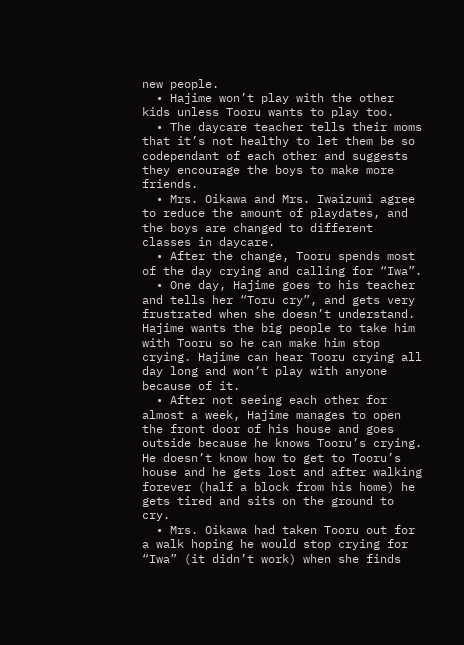new people.
  • Hajime won’t play with the other kids unless Tooru wants to play too.
  • The daycare teacher tells their moms that it’s not healthy to let them be so codependant of each other and suggests they encourage the boys to make more friends.
  • Mrs. Oikawa and Mrs. Iwaizumi agree to reduce the amount of playdates, and the boys are changed to different classes in daycare.
  • After the change, Tooru spends most of the day crying and calling for “Iwa”.
  • One day, Hajime goes to his teacher and tells her “Toru cry”, and gets very frustrated when she doesn’t understand. Hajime wants the big people to take him with Tooru so he can make him stop crying. Hajime can hear Tooru crying all day long and won’t play with anyone because of it.
  • After not seeing each other for almost a week, Hajime manages to open the front door of his house and goes outside because he knows Tooru’s crying. He doesn’t know how to get to Tooru’s house and he gets lost and after walking forever (half a block from his home) he gets tired and sits on the ground to cry.
  • Mrs. Oikawa had taken Tooru out for a walk hoping he would stop crying for “Iwa” (it didn’t work) when she finds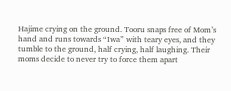Hajime crying on the ground. Tooru snaps free of Mom’s hand and runs towards “Iwa” with teary eyes, and they tumble to the ground, half crying, half laughing. Their moms decide to never try to force them apart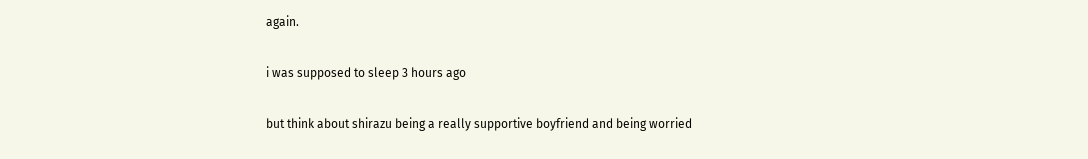again.

i was supposed to sleep 3 hours ago

but think about shirazu being a really supportive boyfriend and being worried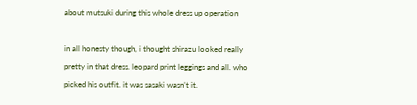about mutsuki during this whole dress up operation

in all honesty though, i thought shirazu looked really pretty in that dress. leopard print leggings and all. who picked his outfit. it was sasaki wasn’t it.